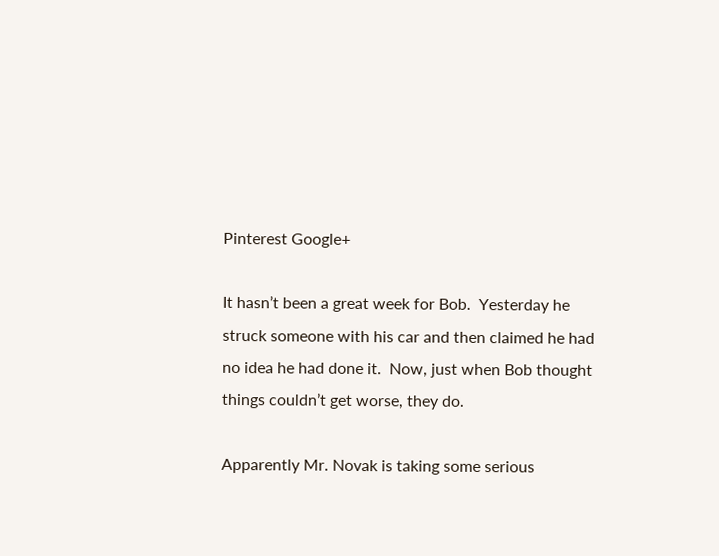Pinterest Google+

It hasn’t been a great week for Bob.  Yesterday he struck someone with his car and then claimed he had no idea he had done it.  Now, just when Bob thought things couldn’t get worse, they do.

Apparently Mr. Novak is taking some serious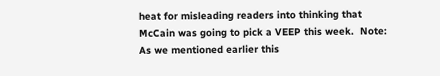heat for misleading readers into thinking that McCain was going to pick a VEEP this week.  Note:  As we mentioned earlier this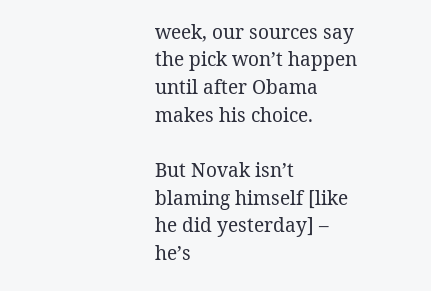week, our sources say the pick won’t happen until after Obama makes his choice.

But Novak isn’t blaming himself [like he did yesterday] – he’s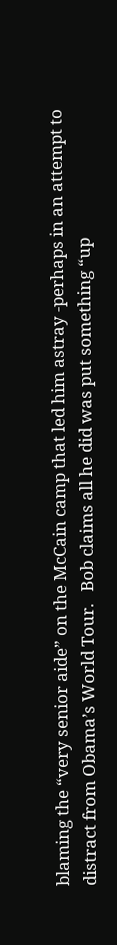blaming the “very senior aide” on the McCain camp that led him astray -perhaps in an attempt to distract from Obama’s World Tour.   Bob claims all he did was put something “up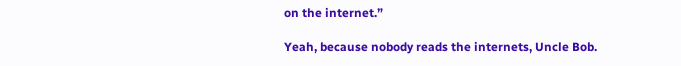on the internet.”

Yeah, because nobody reads the internets, Uncle Bob.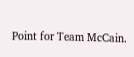Point for Team McCain.